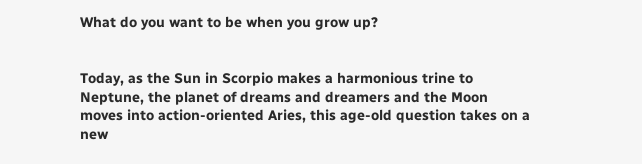What do you want to be when you grow up?


Today, as the Sun in Scorpio makes a harmonious trine to Neptune, the planet of dreams and dreamers and the Moon moves into action-oriented Aries, this age-old question takes on a new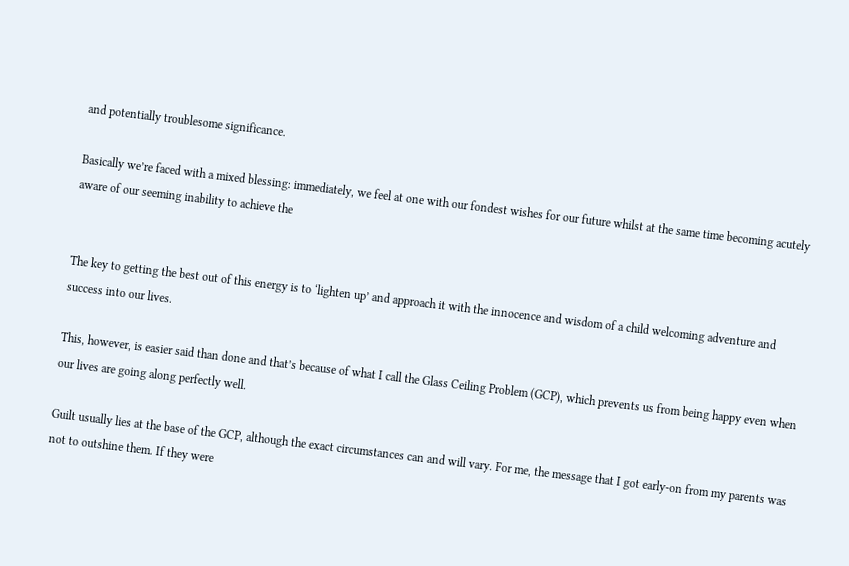and potentially troublesome significance.

Basically we’re faced with a mixed blessing: immediately, we feel at one with our fondest wishes for our future whilst at the same time becoming acutely aware of our seeming inability to achieve the


The key to getting the best out of this energy is to ‘lighten up’ and approach it with the innocence and wisdom of a child welcoming adventure and success into our lives.

This, however, is easier said than done and that’s because of what I call the Glass Ceiling Problem (GCP), which prevents us from being happy even when our lives are going along perfectly well.

Guilt usually lies at the base of the GCP, although the exact circumstances can and will vary. For me, the message that I got early-on from my parents was not to outshine them. If they were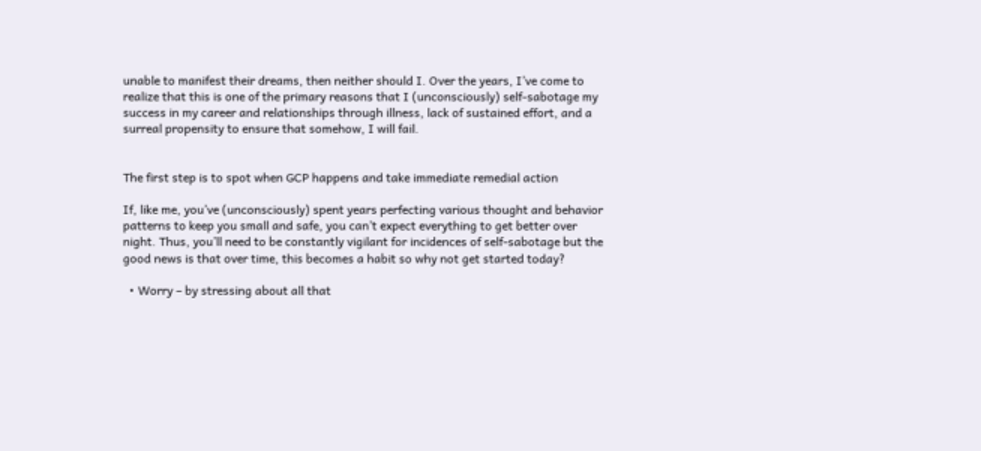unable to manifest their dreams, then neither should I. Over the years, I’ve come to realize that this is one of the primary reasons that I (unconsciously) self-sabotage my success in my career and relationships through illness, lack of sustained effort, and a surreal propensity to ensure that somehow, I will fail.


The first step is to spot when GCP happens and take immediate remedial action

If, like me, you’ve (unconsciously) spent years perfecting various thought and behavior patterns to keep you small and safe, you can’t expect everything to get better over night. Thus, you’ll need to be constantly vigilant for incidences of self-sabotage but the good news is that over time, this becomes a habit so why not get started today?

  • Worry – by stressing about all that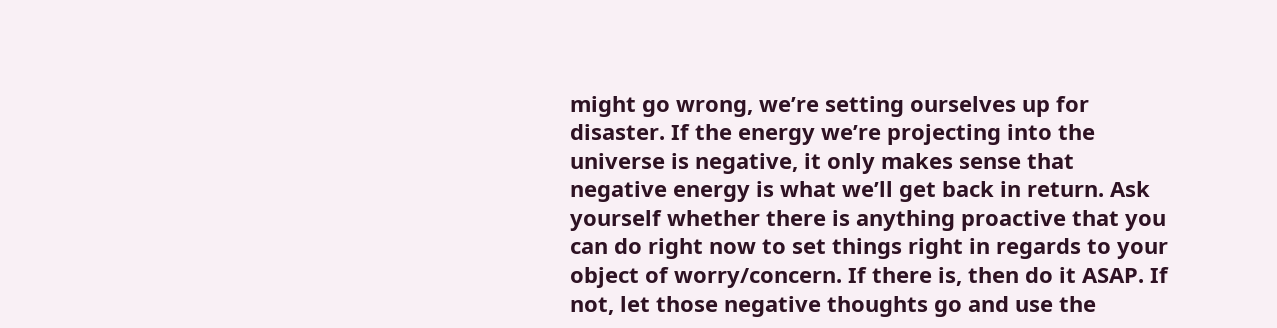might go wrong, we’re setting ourselves up for disaster. If the energy we’re projecting into the universe is negative, it only makes sense that negative energy is what we’ll get back in return. Ask yourself whether there is anything proactive that you can do right now to set things right in regards to your object of worry/concern. If there is, then do it ASAP. If not, let those negative thoughts go and use the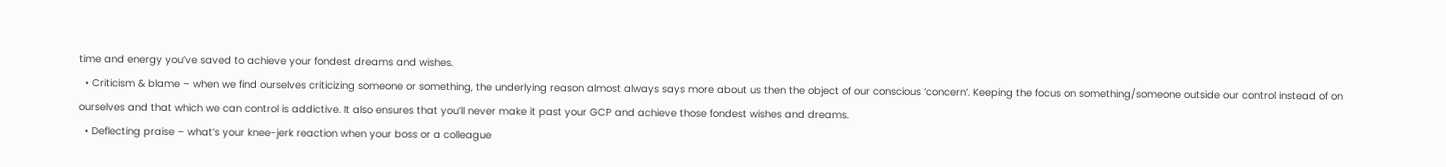time and energy you’ve saved to achieve your fondest dreams and wishes.
  • Criticism & blame – when we find ourselves criticizing someone or something, the underlying reason almost always says more about us then the object of our conscious ‘concern’. Keeping the focus on something/someone outside our control instead of on ourselves and that which we can control is addictive. It also ensures that you’ll never make it past your GCP and achieve those fondest wishes and dreams.
  • Deflecting praise – what’s your knee-jerk reaction when your boss or a colleague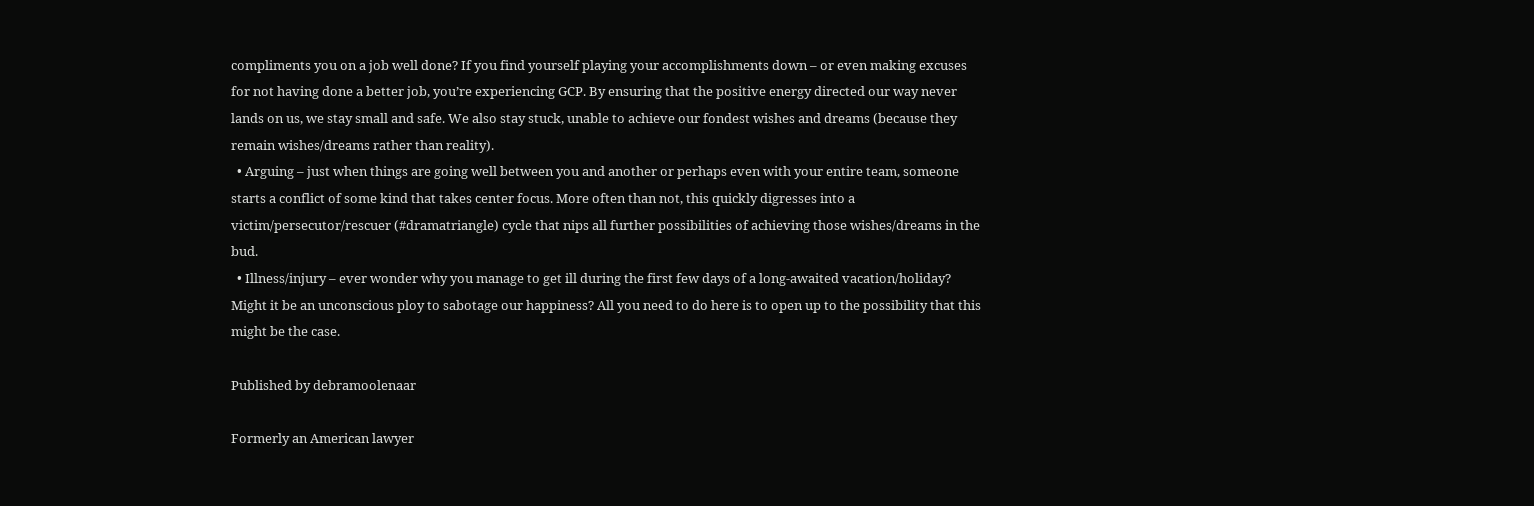compliments you on a job well done? If you find yourself playing your accomplishments down – or even making excuses for not having done a better job, you’re experiencing GCP. By ensuring that the positive energy directed our way never lands on us, we stay small and safe. We also stay stuck, unable to achieve our fondest wishes and dreams (because they remain wishes/dreams rather than reality).
  • Arguing – just when things are going well between you and another or perhaps even with your entire team, someone starts a conflict of some kind that takes center focus. More often than not, this quickly digresses into a victim/persecutor/rescuer (#dramatriangle) cycle that nips all further possibilities of achieving those wishes/dreams in the bud.
  • Illness/injury – ever wonder why you manage to get ill during the first few days of a long-awaited vacation/holiday? Might it be an unconscious ploy to sabotage our happiness? All you need to do here is to open up to the possibility that this might be the case.

Published by debramoolenaar

Formerly an American lawyer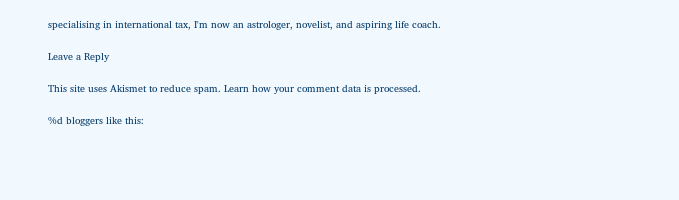specialising in international tax, I'm now an astrologer, novelist, and aspiring life coach.

Leave a Reply

This site uses Akismet to reduce spam. Learn how your comment data is processed.

%d bloggers like this: